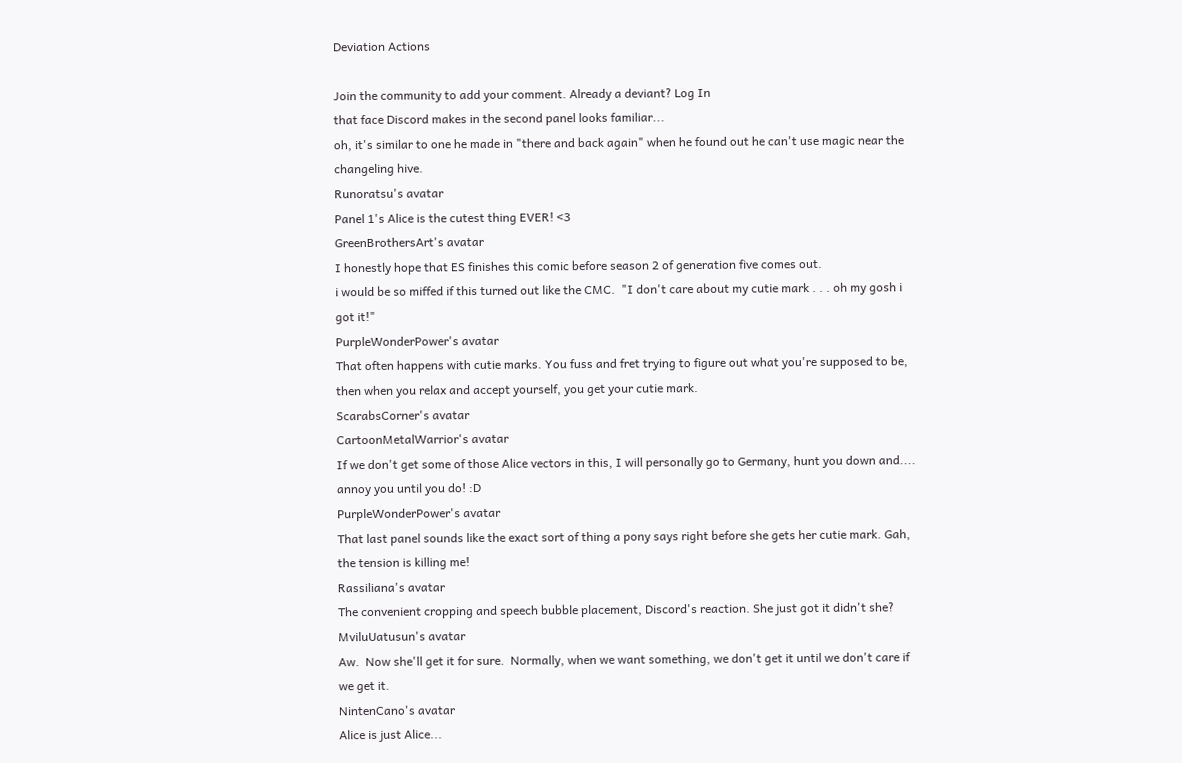Deviation Actions

Join the community to add your comment. Already a deviant? Log In
that face Discord makes in the second panel looks familiar...
oh, it's similar to one he made in "there and back again" when he found out he can't use magic near the changeling hive.
Runoratsu's avatar
Panel 1's Alice is the cutest thing EVER! <3
GreenBrothersArt's avatar
I honestly hope that ES finishes this comic before season 2 of generation five comes out.
i would be so miffed if this turned out like the CMC.  "I don't care about my cutie mark . . . oh my gosh i got it!"
PurpleWonderPower's avatar
That often happens with cutie marks. You fuss and fret trying to figure out what you're supposed to be, then when you relax and accept yourself, you get your cutie mark.
ScarabsCorner's avatar
CartoonMetalWarrior's avatar
If we don't get some of those Alice vectors in this, I will personally go to Germany, hunt you down and.... annoy you until you do! :D
PurpleWonderPower's avatar
That last panel sounds like the exact sort of thing a pony says right before she gets her cutie mark. Gah, the tension is killing me!
Rassiliana's avatar
The convenient cropping and speech bubble placement, Discord's reaction. She just got it didn't she?
MviluUatusun's avatar
Aw.  Now she'll get it for sure.  Normally, when we want something, we don't get it until we don't care if we get it.
NintenCano's avatar
Alice is just Alice...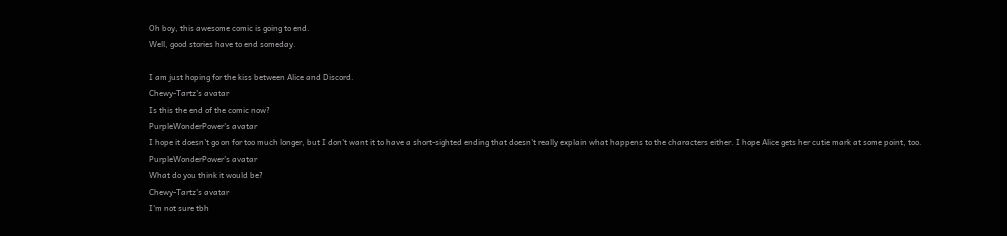Oh boy, this awesome comic is going to end.
Well, good stories have to end someday.

I am just hoping for the kiss between Alice and Discord.
Chewy-Tartz's avatar
Is this the end of the comic now?
PurpleWonderPower's avatar
I hope it doesn't go on for too much longer, but I don't want it to have a short-sighted ending that doesn't really explain what happens to the characters either. I hope Alice gets her cutie mark at some point, too.
PurpleWonderPower's avatar
What do you think it would be?
Chewy-Tartz's avatar
I'm not sure tbh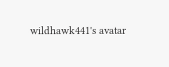wildhawk441's avatar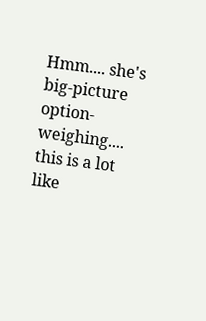Hmm.... she's big-picture option-weighing.... this is a lot like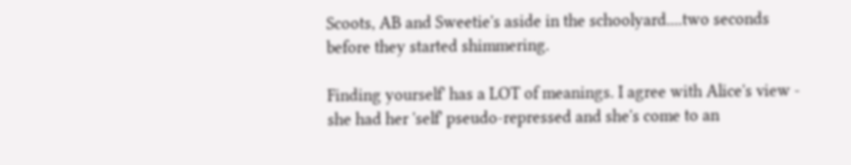Scoots, AB and Sweetie's aside in the schoolyard....two seconds before they started shimmering.

Finding yourself' has a LOT of meanings. I agree with Alice's view - she had her 'self' pseudo-repressed and she's come to an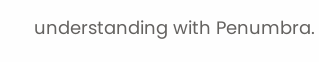understanding with Penumbra.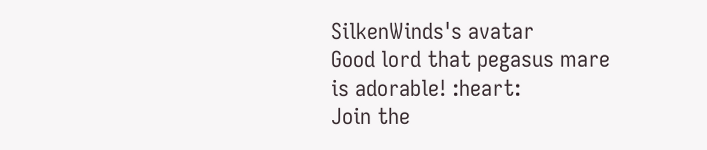SilkenWinds's avatar
Good lord that pegasus mare is adorable! :heart:
Join the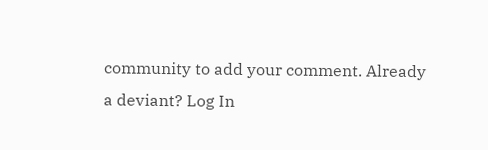community to add your comment. Already a deviant? Log In